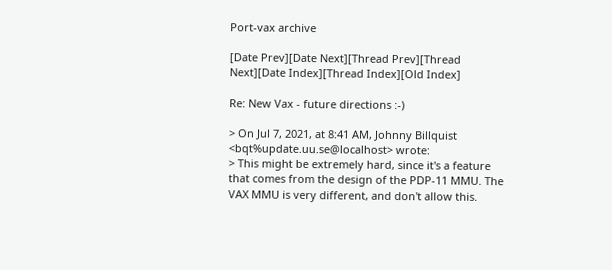Port-vax archive

[Date Prev][Date Next][Thread Prev][Thread Next][Date Index][Thread Index][Old Index]

Re: New Vax - future directions :-)

> On Jul 7, 2021, at 8:41 AM, Johnny Billquist <bqt%update.uu.se@localhost> wrote:
> This might be extremely hard, since it's a feature that comes from the design of the PDP-11 MMU. The VAX MMU is very different, and don't allow this.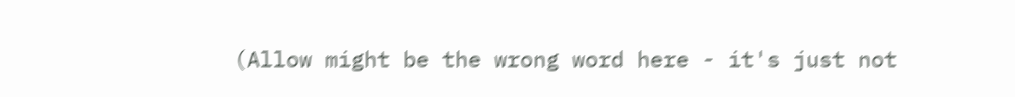(Allow might be the wrong word here - it's just not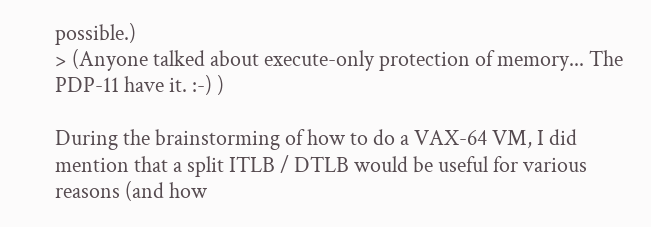possible.)
> (Anyone talked about execute-only protection of memory... The PDP-11 have it. :-) )

During the brainstorming of how to do a VAX-64 VM, I did mention that a split ITLB / DTLB would be useful for various reasons (and how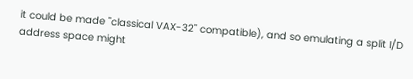it could be made "classical VAX-32" compatible), and so emulating a split I/D address space might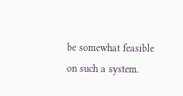be somewhat feasible on such a system.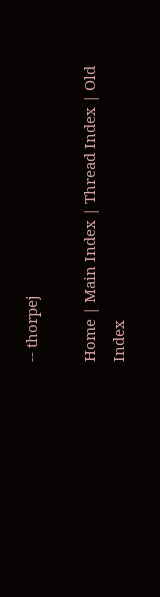-- thorpej

Home | Main Index | Thread Index | Old Index